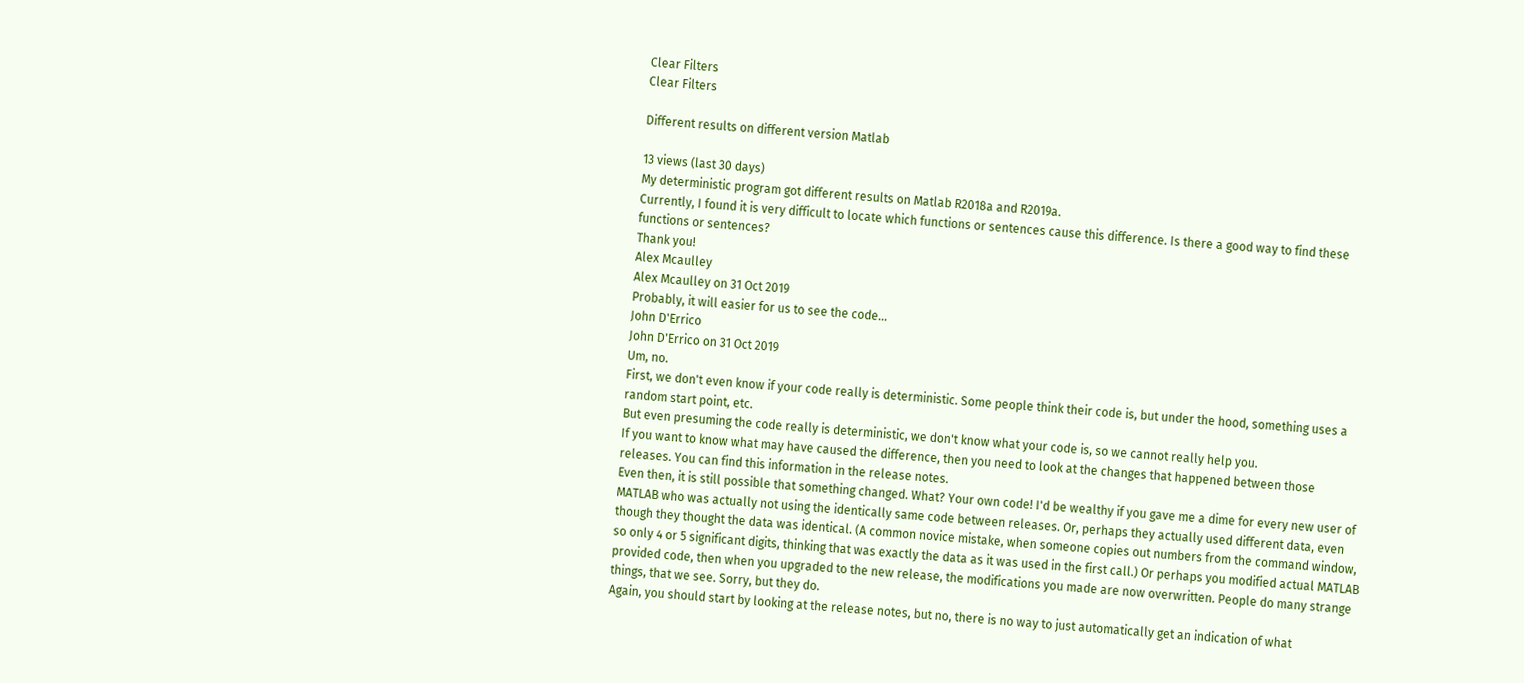Clear Filters
Clear Filters

Different results on different version Matlab

13 views (last 30 days)
My deterministic program got different results on Matlab R2018a and R2019a.
Currently, I found it is very difficult to locate which functions or sentences cause this difference. Is there a good way to find these functions or sentences?
Thank you!
Alex Mcaulley
Alex Mcaulley on 31 Oct 2019
Probably, it will easier for us to see the code...
John D'Errico
John D'Errico on 31 Oct 2019
Um, no.
First, we don't even know if your code really is deterministic. Some people think their code is, but under the hood, something uses a random start point, etc.
But even presuming the code really is deterministic, we don't know what your code is, so we cannot really help you.
If you want to know what may have caused the difference, then you need to look at the changes that happened between those releases. You can find this information in the release notes.
Even then, it is still possible that something changed. What? Your own code! I'd be wealthy if you gave me a dime for every new user of MATLAB who was actually not using the identically same code between releases. Or, perhaps they actually used different data, even though they thought the data was identical. (A common novice mistake, when someone copies out numbers from the command window, so only 4 or 5 significant digits, thinking that was exactly the data as it was used in the first call.) Or perhaps you modified actual MATLAB provided code, then when you upgraded to the new release, the modifications you made are now overwritten. People do many strange things, that we see. Sorry, but they do.
Again, you should start by looking at the release notes, but no, there is no way to just automatically get an indication of what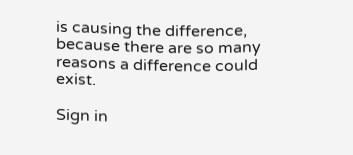is causing the difference, because there are so many reasons a difference could exist.

Sign in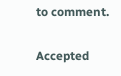to comment.

Accepted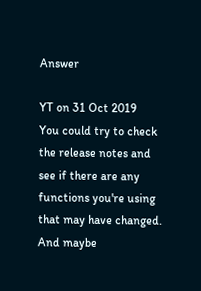Answer

YT on 31 Oct 2019
You could try to check the release notes and see if there are any functions you're using that may have changed.
And maybe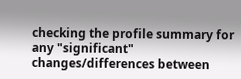checking the profile summary for any "significant" changes/differences between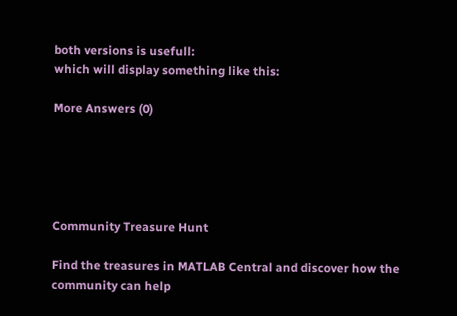both versions is usefull:
which will display something like this:

More Answers (0)





Community Treasure Hunt

Find the treasures in MATLAB Central and discover how the community can help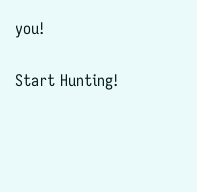you!

Start Hunting!